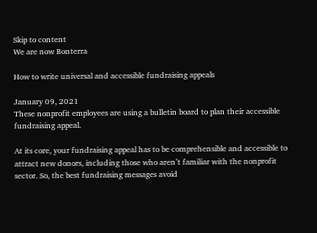Skip to content
We are now Bonterra

How to write universal and accessible fundraising appeals

January 09, 2021
These nonprofit employees are using a bulletin board to plan their accessible fundraising appeal.

At its core, your fundraising appeal has to be comprehensible and accessible to attract new donors, including those who aren’t familiar with the nonprofit sector. So, the best fundraising messages avoid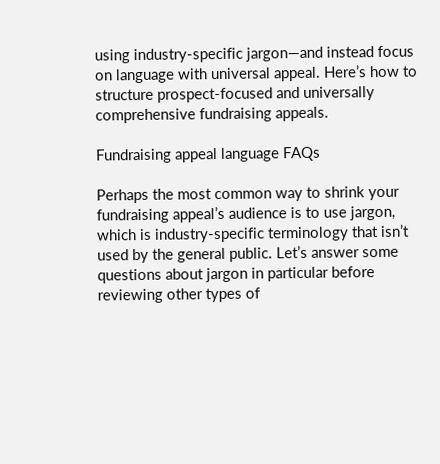using industry-specific jargon—and instead focus on language with universal appeal. Here’s how to structure prospect-focused and universally comprehensive fundraising appeals.

Fundraising appeal language FAQs

Perhaps the most common way to shrink your fundraising appeal’s audience is to use jargon, which is industry-specific terminology that isn’t used by the general public. Let’s answer some questions about jargon in particular before reviewing other types of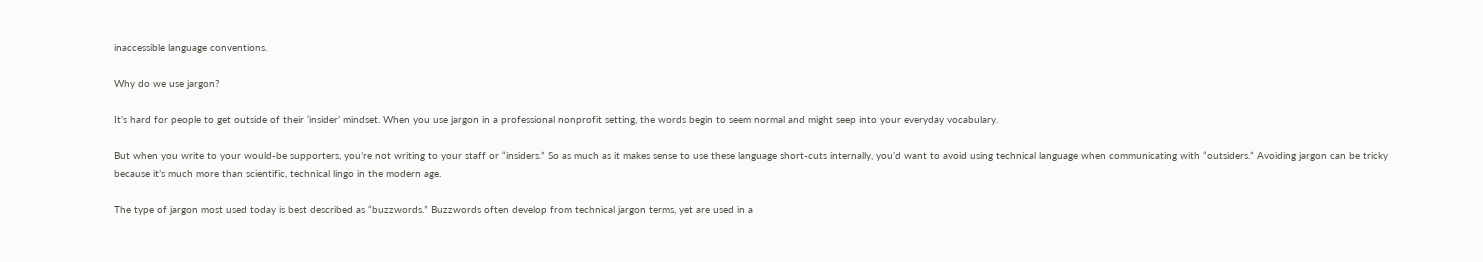inaccessible language conventions.

Why do we use jargon?

It’s hard for people to get outside of their ‘insider’ mindset. When you use jargon in a professional nonprofit setting, the words begin to seem normal and might seep into your everyday vocabulary.

But when you write to your would-be supporters, you’re not writing to your staff or “insiders.” So as much as it makes sense to use these language short-cuts internally, you’d want to avoid using technical language when communicating with “outsiders.” Avoiding jargon can be tricky because it’s much more than scientific, technical lingo in the modern age.

The type of jargon most used today is best described as “buzzwords.” Buzzwords often develop from technical jargon terms, yet are used in a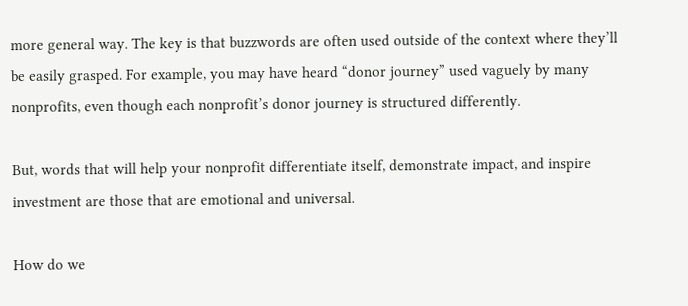more general way. The key is that buzzwords are often used outside of the context where they’ll be easily grasped. For example, you may have heard “donor journey” used vaguely by many nonprofits, even though each nonprofit’s donor journey is structured differently.

But, words that will help your nonprofit differentiate itself, demonstrate impact, and inspire investment are those that are emotional and universal.

How do we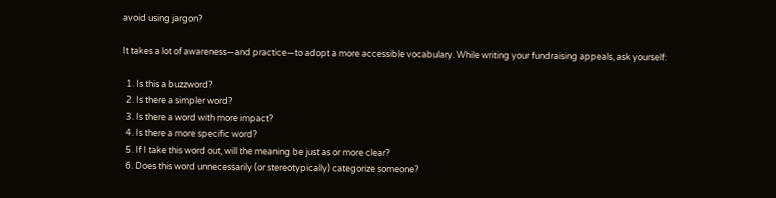avoid using jargon?

It takes a lot of awareness—and practice—to adopt a more accessible vocabulary. While writing your fundraising appeals, ask yourself:

  1. Is this a buzzword?
  2. Is there a simpler word?
  3. Is there a word with more impact?
  4. Is there a more specific word?
  5. If I take this word out, will the meaning be just as or more clear?
  6. Does this word unnecessarily (or stereotypically) categorize someone?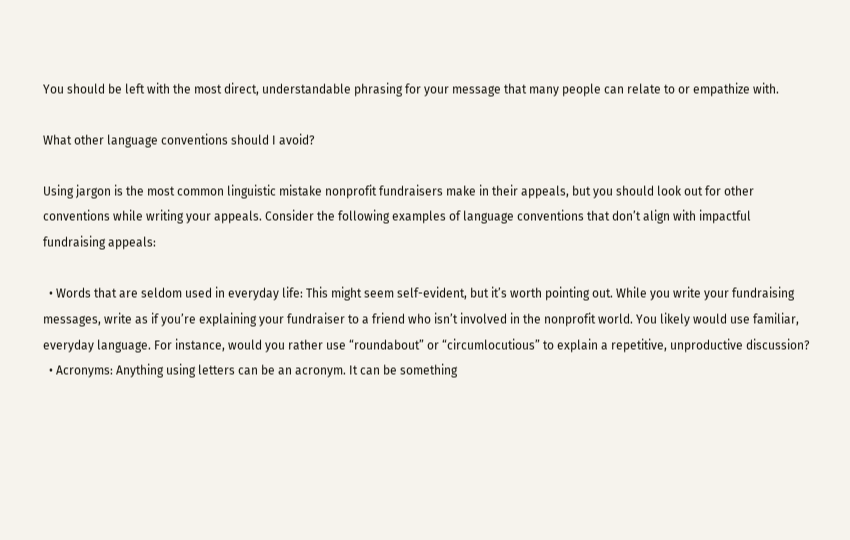You should be left with the most direct, understandable phrasing for your message that many people can relate to or empathize with.

What other language conventions should I avoid?

Using jargon is the most common linguistic mistake nonprofit fundraisers make in their appeals, but you should look out for other conventions while writing your appeals. Consider the following examples of language conventions that don’t align with impactful fundraising appeals:

  • Words that are seldom used in everyday life: This might seem self-evident, but it’s worth pointing out. While you write your fundraising messages, write as if you’re explaining your fundraiser to a friend who isn’t involved in the nonprofit world. You likely would use familiar, everyday language. For instance, would you rather use “roundabout” or “circumlocutious” to explain a repetitive, unproductive discussion?
  • Acronyms: Anything using letters can be an acronym. It can be something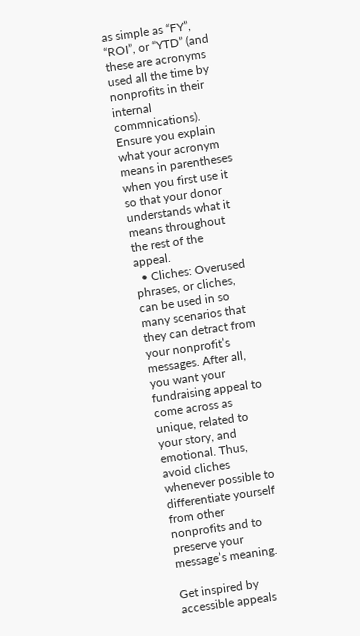as simple as “FY”, “ROI”, or “YTD” (and these are acronyms used all the time by nonprofits in their internal commnications). Ensure you explain what your acronym means in parentheses when you first use it so that your donor understands what it means throughout the rest of the appeal.
  • Cliches: Overused phrases, or cliches, can be used in so many scenarios that they can detract from your nonprofit’s messages. After all, you want your fundraising appeal to come across as unique, related to your story, and emotional. Thus, avoid cliches whenever possible to differentiate yourself from other nonprofits and to preserve your message’s meaning.

Get inspired by accessible appeals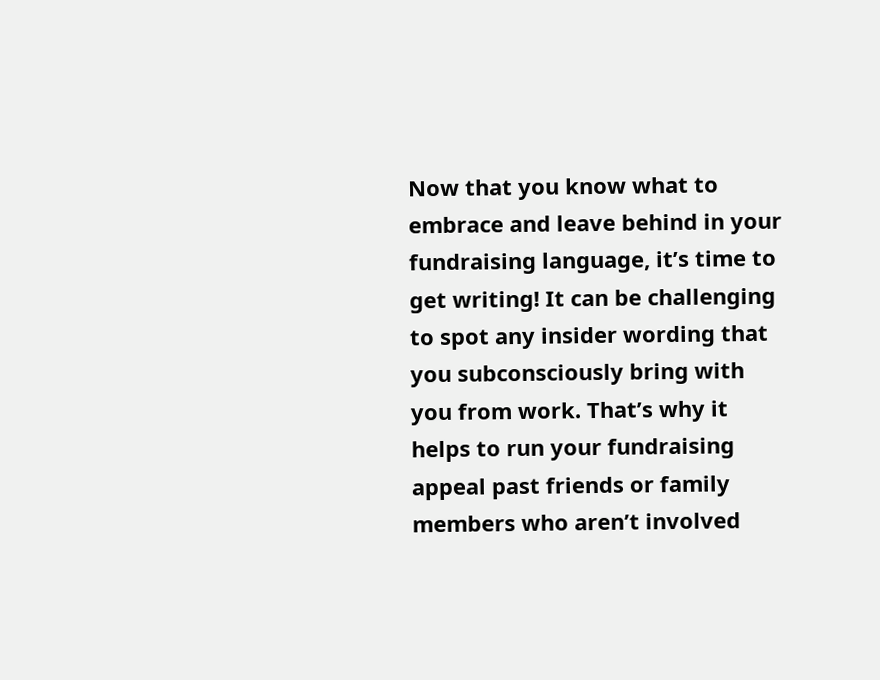Now that you know what to embrace and leave behind in your fundraising language, it’s time to get writing! It can be challenging to spot any insider wording that you subconsciously bring with you from work. That’s why it helps to run your fundraising appeal past friends or family members who aren’t involved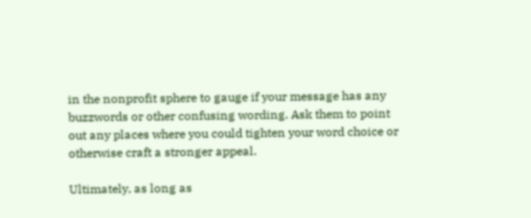in the nonprofit sphere to gauge if your message has any buzzwords or other confusing wording. Ask them to point out any places where you could tighten your word choice or otherwise craft a stronger appeal.

Ultimately, as long as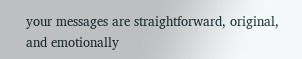your messages are straightforward, original, and emotionally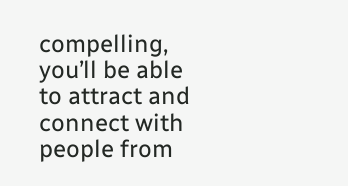compelling, you’ll be able to attract and connect with people from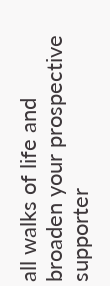all walks of life and broaden your prospective supporter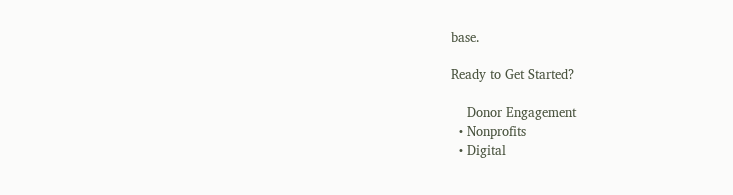base.

Ready to Get Started?

    Donor Engagement
  • Nonprofits
  • Digital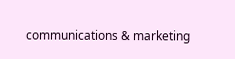communications & marketing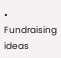• Fundraising ideas